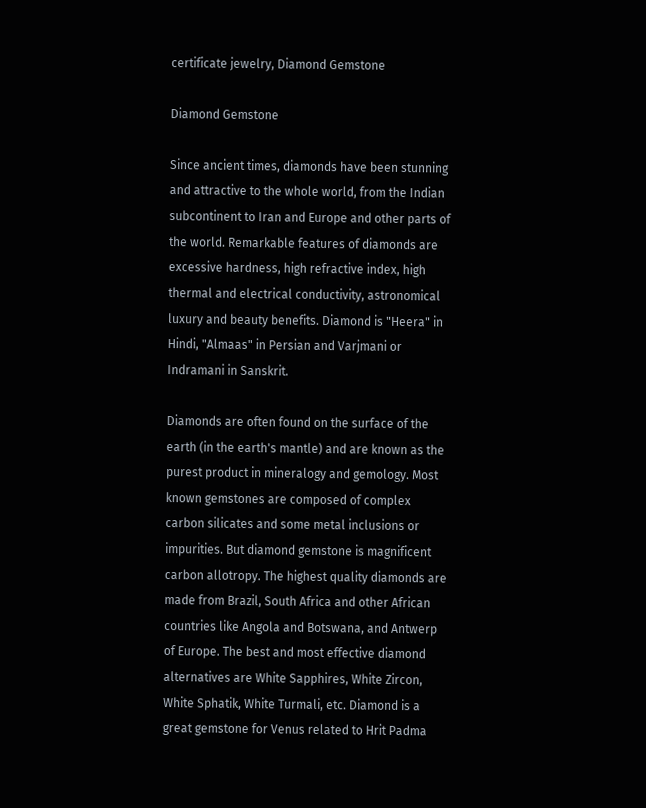certificate jewelry, Diamond Gemstone

Diamond Gemstone

Since ancient times, diamonds have been stunning and attractive to the whole world, from the Indian subcontinent to Iran and Europe and other parts of the world. Remarkable features of diamonds are excessive hardness, high refractive index, high thermal and electrical conductivity, astronomical luxury and beauty benefits. Diamond is "Heera" in Hindi, "Almaas" in Persian and Varjmani or Indramani in Sanskrit.

Diamonds are often found on the surface of the earth (in the earth's mantle) and are known as the purest product in mineralogy and gemology. Most known gemstones are composed of complex carbon silicates and some metal inclusions or impurities. But diamond gemstone is magnificent carbon allotropy. The highest quality diamonds are made from Brazil, South Africa and other African countries like Angola and Botswana, and Antwerp of Europe. The best and most effective diamond alternatives are White Sapphires, White Zircon, White Sphatik, White Turmali, etc. Diamond is a great gemstone for Venus related to Hrit Padma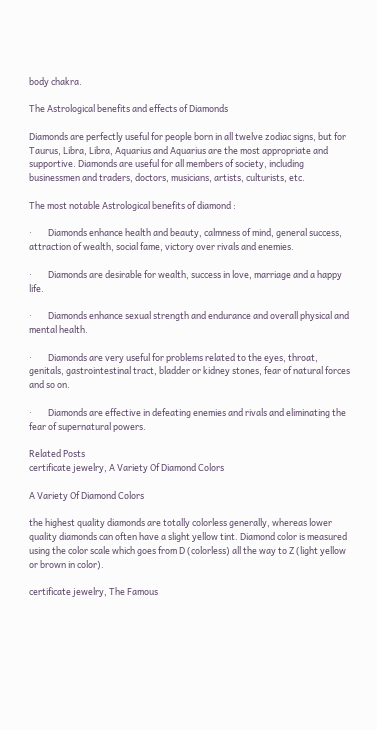body chakra.

The Astrological benefits and effects of Diamonds

Diamonds are perfectly useful for people born in all twelve zodiac signs, but for Taurus, Libra, Libra, Aquarius and Aquarius are the most appropriate and supportive. Diamonds are useful for all members of society, including businessmen and traders, doctors, musicians, artists, culturists, etc.

The most notable Astrological benefits of diamond :

·        Diamonds enhance health and beauty, calmness of mind, general success, attraction of wealth, social fame, victory over rivals and enemies.

·        Diamonds are desirable for wealth, success in love, marriage and a happy life.

·        Diamonds enhance sexual strength and endurance and overall physical and mental health.

·        Diamonds are very useful for problems related to the eyes, throat, genitals, gastrointestinal tract, bladder or kidney stones, fear of natural forces and so on.

·        Diamonds are effective in defeating enemies and rivals and eliminating the fear of supernatural powers.

Related Posts
certificate jewelry, A Variety Of Diamond Colors

A Variety Of Diamond Colors

the highest quality diamonds are totally colorless generally, whereas lower quality diamonds can often have a slight yellow tint. Diamond color is measured using the color scale which goes from D (colorless) all the way to Z (light yellow or brown in color).

certificate jewelry, The Famous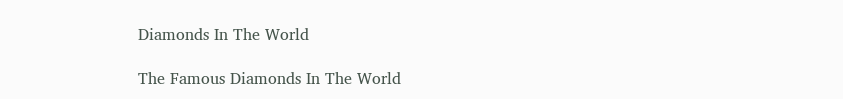Diamonds In The World

The Famous Diamonds In The World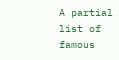A partial list of famous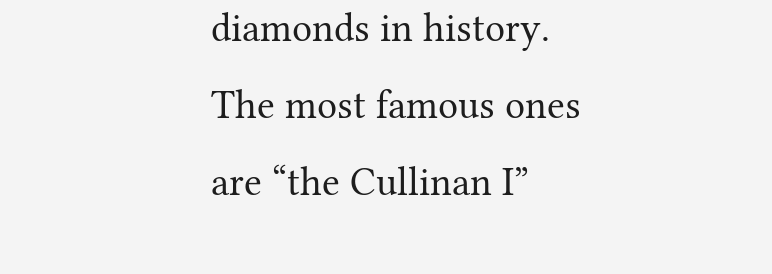diamonds in history. The most famous ones are “the Cullinan I”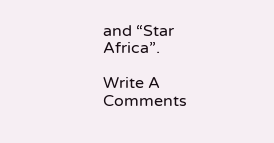and “Star Africa”.

Write A Comments